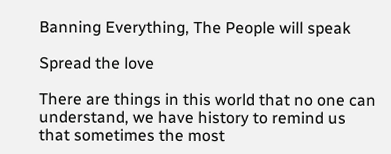Banning Everything, The People will speak

Spread the love

There are things in this world that no one can understand, we have history to remind us that sometimes the most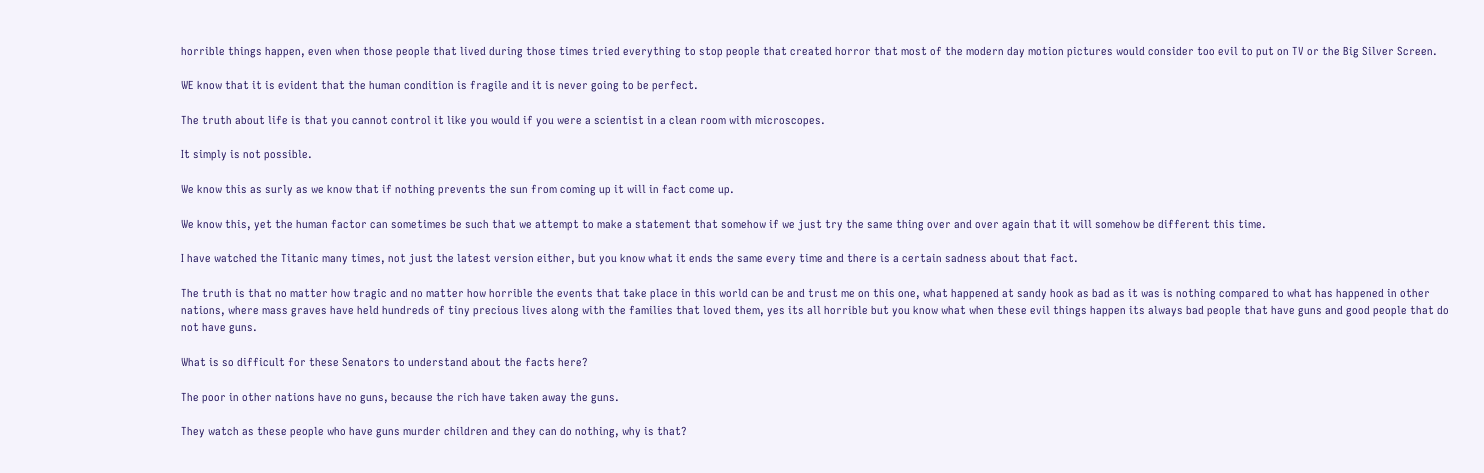horrible things happen, even when those people that lived during those times tried everything to stop people that created horror that most of the modern day motion pictures would consider too evil to put on TV or the Big Silver Screen.

WE know that it is evident that the human condition is fragile and it is never going to be perfect.

The truth about life is that you cannot control it like you would if you were a scientist in a clean room with microscopes.

It simply is not possible.

We know this as surly as we know that if nothing prevents the sun from coming up it will in fact come up.

We know this, yet the human factor can sometimes be such that we attempt to make a statement that somehow if we just try the same thing over and over again that it will somehow be different this time.

I have watched the Titanic many times, not just the latest version either, but you know what it ends the same every time and there is a certain sadness about that fact.

The truth is that no matter how tragic and no matter how horrible the events that take place in this world can be and trust me on this one, what happened at sandy hook as bad as it was is nothing compared to what has happened in other nations, where mass graves have held hundreds of tiny precious lives along with the families that loved them, yes its all horrible but you know what when these evil things happen its always bad people that have guns and good people that do not have guns.

What is so difficult for these Senators to understand about the facts here?

The poor in other nations have no guns, because the rich have taken away the guns.

They watch as these people who have guns murder children and they can do nothing, why is that?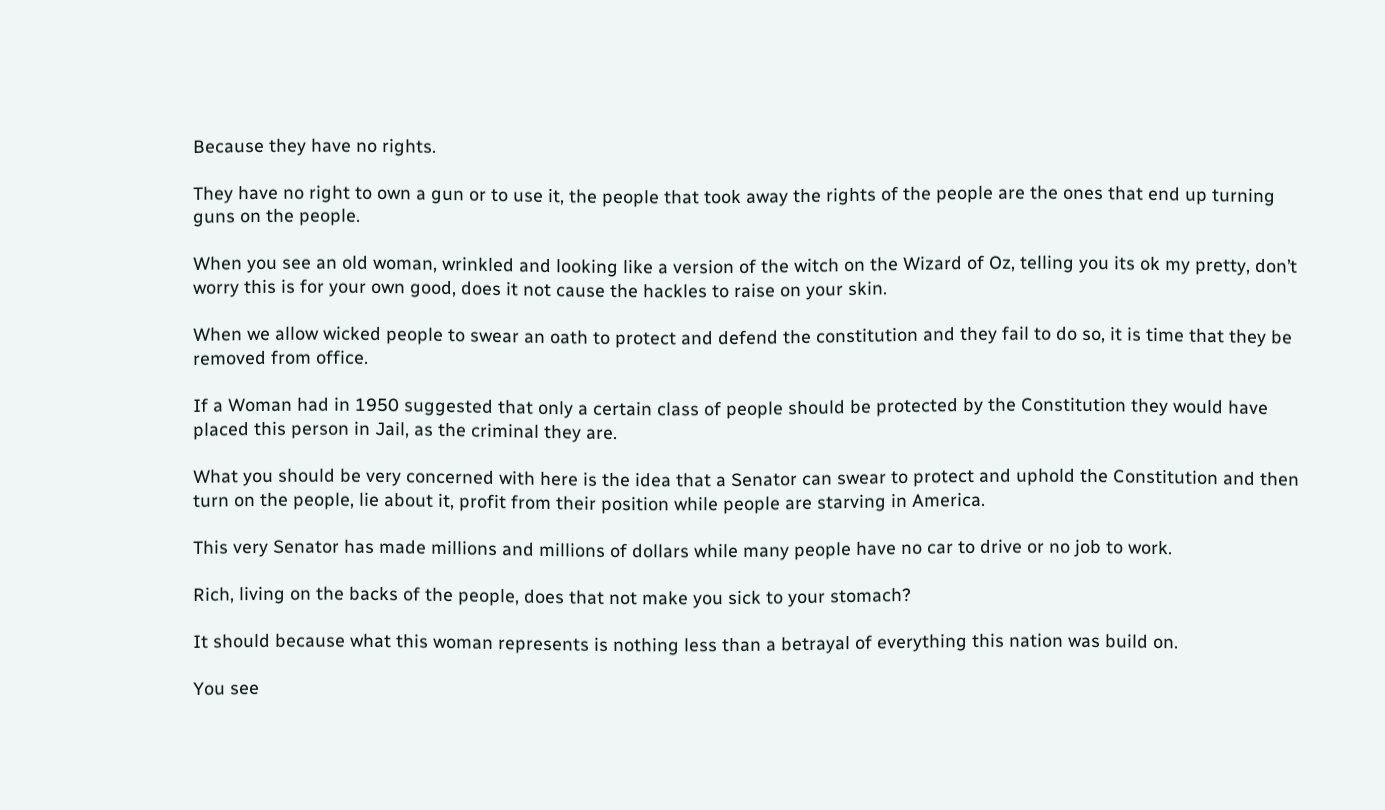Because they have no rights.

They have no right to own a gun or to use it, the people that took away the rights of the people are the ones that end up turning guns on the people.

When you see an old woman, wrinkled and looking like a version of the witch on the Wizard of Oz, telling you its ok my pretty, don’t worry this is for your own good, does it not cause the hackles to raise on your skin.

When we allow wicked people to swear an oath to protect and defend the constitution and they fail to do so, it is time that they be removed from office.

If a Woman had in 1950 suggested that only a certain class of people should be protected by the Constitution they would have placed this person in Jail, as the criminal they are.

What you should be very concerned with here is the idea that a Senator can swear to protect and uphold the Constitution and then turn on the people, lie about it, profit from their position while people are starving in America.

This very Senator has made millions and millions of dollars while many people have no car to drive or no job to work.

Rich, living on the backs of the people, does that not make you sick to your stomach?

It should because what this woman represents is nothing less than a betrayal of everything this nation was build on.

You see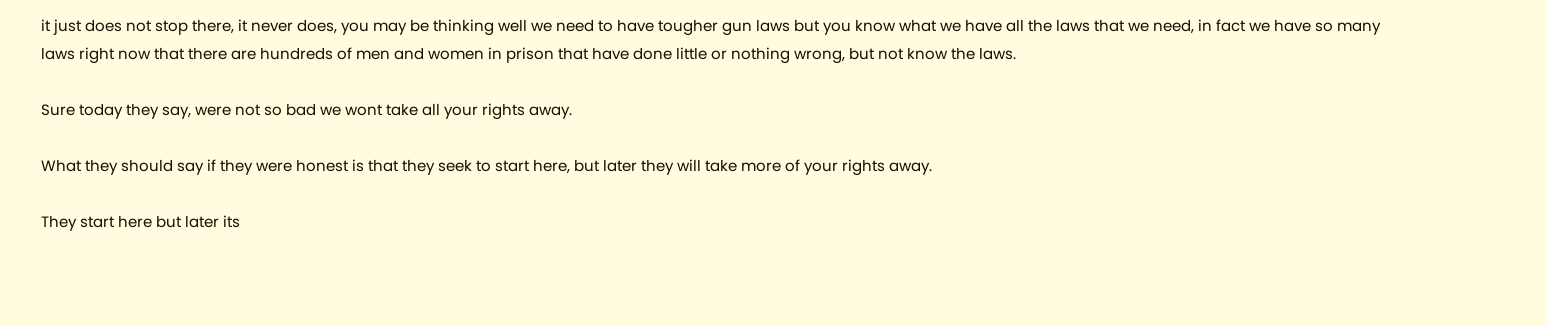it just does not stop there, it never does, you may be thinking well we need to have tougher gun laws but you know what we have all the laws that we need, in fact we have so many laws right now that there are hundreds of men and women in prison that have done little or nothing wrong, but not know the laws.

Sure today they say, were not so bad we wont take all your rights away.

What they should say if they were honest is that they seek to start here, but later they will take more of your rights away.

They start here but later its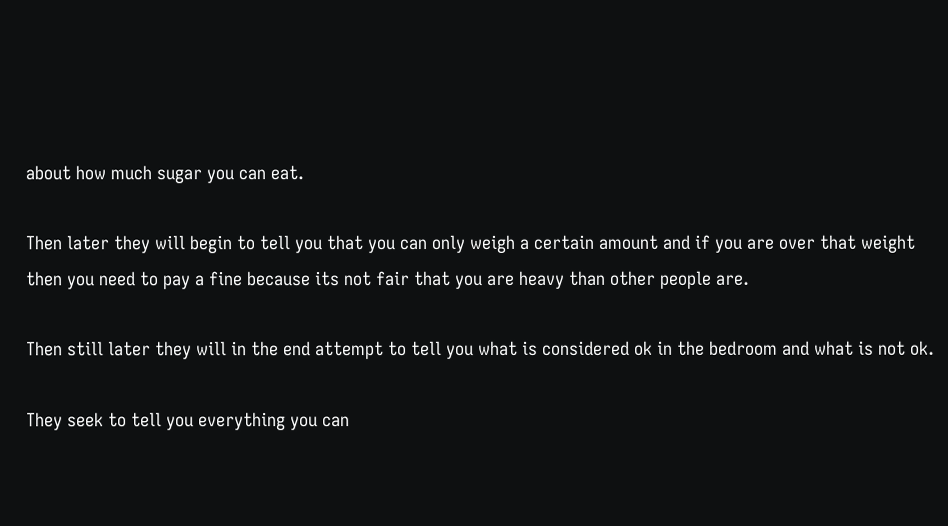about how much sugar you can eat.

Then later they will begin to tell you that you can only weigh a certain amount and if you are over that weight then you need to pay a fine because its not fair that you are heavy than other people are.

Then still later they will in the end attempt to tell you what is considered ok in the bedroom and what is not ok.

They seek to tell you everything you can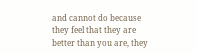and cannot do because they feel that they are better than you are, they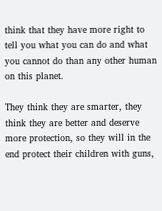think that they have more right to tell you what you can do and what you cannot do than any other human on this planet.

They think they are smarter, they think they are better and deserve more protection, so they will in the end protect their children with guns,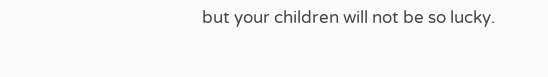but your children will not be so lucky.